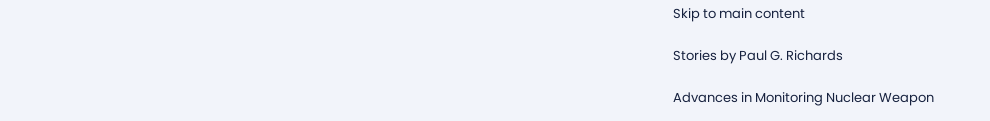Skip to main content

Stories by Paul G. Richards

Advances in Monitoring Nuclear Weapon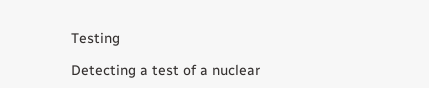Testing

Detecting a test of a nuclear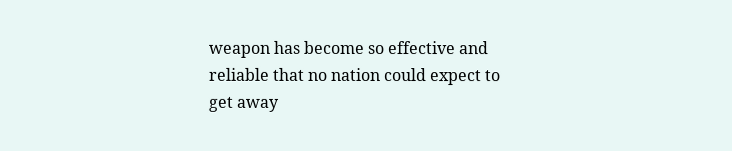weapon has become so effective and reliable that no nation could expect to get away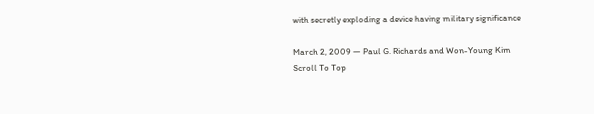with secretly exploding a device having military significance

March 2, 2009 — Paul G. Richards and Won-Young Kim
Scroll To Top